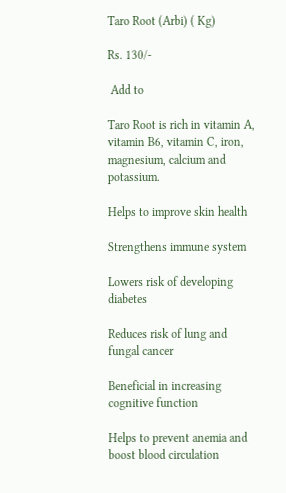Taro Root (Arbi) ( Kg)

Rs. 130/-

 Add to

Taro Root is rich in vitamin A, vitamin B6, vitamin C, iron, magnesium, calcium and potassium.

Helps to improve skin health

Strengthens immune system

Lowers risk of developing diabetes

Reduces risk of lung and fungal cancer

Beneficial in increasing cognitive function

Helps to prevent anemia and boost blood circulation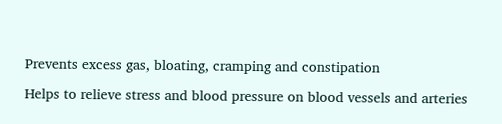Prevents excess gas, bloating, cramping and constipation

Helps to relieve stress and blood pressure on blood vessels and arteries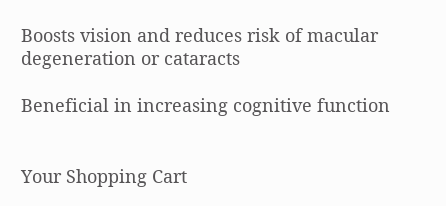Boosts vision and reduces risk of macular degeneration or cataracts

Beneficial in increasing cognitive function


Your Shopping Cart